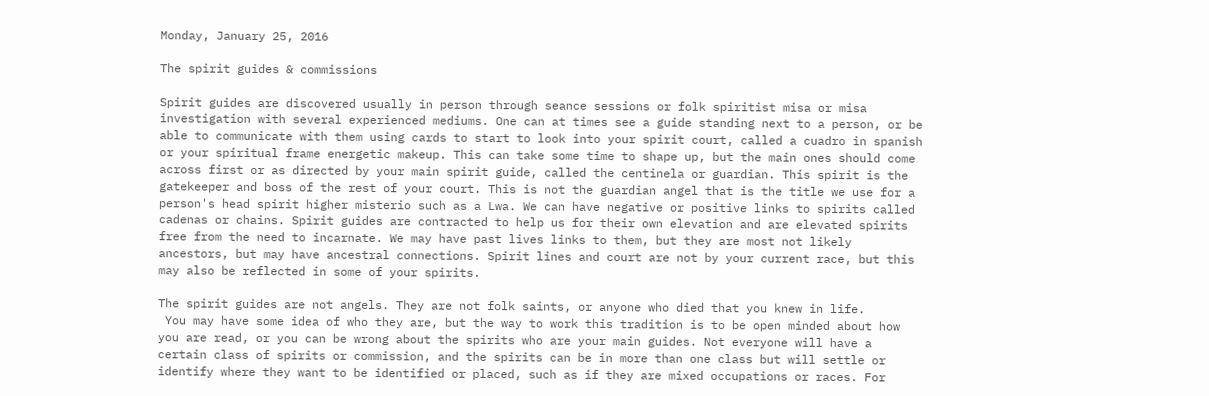Monday, January 25, 2016

The spirit guides & commissions

Spirit guides are discovered usually in person through seance sessions or folk spiritist misa or misa investigation with several experienced mediums. One can at times see a guide standing next to a person, or be able to communicate with them using cards to start to look into your spirit court, called a cuadro in spanish or your spiritual frame energetic makeup. This can take some time to shape up, but the main ones should come across first or as directed by your main spirit guide, called the centinela or guardian. This spirit is the gatekeeper and boss of the rest of your court. This is not the guardian angel that is the title we use for a person's head spirit higher misterio such as a Lwa. We can have negative or positive links to spirits called cadenas or chains. Spirit guides are contracted to help us for their own elevation and are elevated spirits free from the need to incarnate. We may have past lives links to them, but they are most not likely ancestors, but may have ancestral connections. Spirit lines and court are not by your current race, but this may also be reflected in some of your spirits.

The spirit guides are not angels. They are not folk saints, or anyone who died that you knew in life.
 You may have some idea of who they are, but the way to work this tradition is to be open minded about how you are read, or you can be wrong about the spirits who are your main guides. Not everyone will have a certain class of spirits or commission, and the spirits can be in more than one class but will settle or identify where they want to be identified or placed, such as if they are mixed occupations or races. For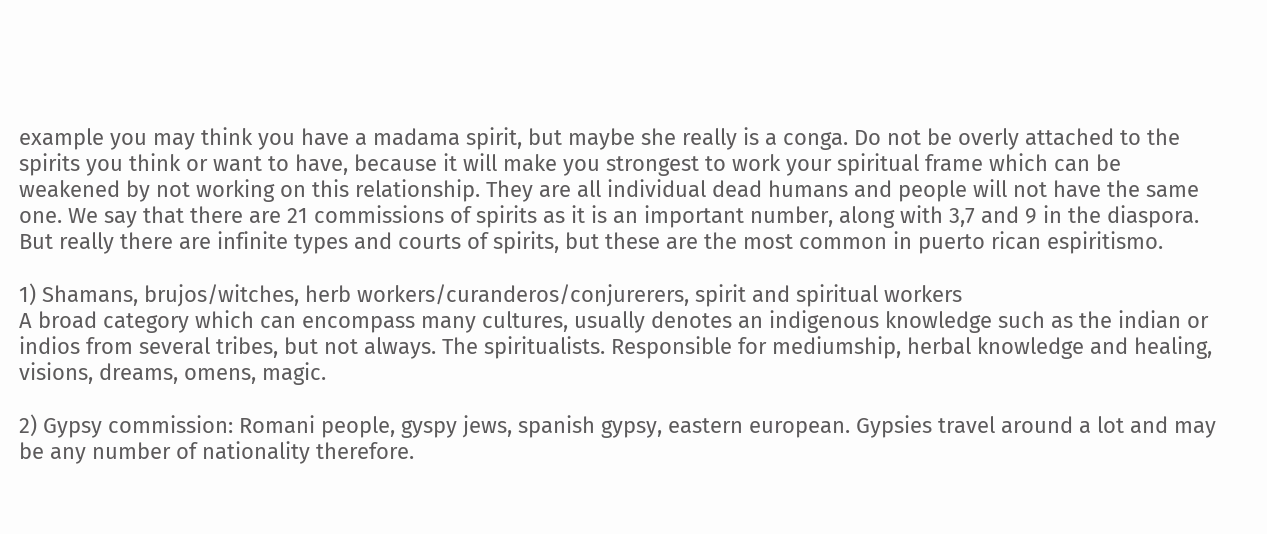example you may think you have a madama spirit, but maybe she really is a conga. Do not be overly attached to the spirits you think or want to have, because it will make you strongest to work your spiritual frame which can be weakened by not working on this relationship. They are all individual dead humans and people will not have the same one. We say that there are 21 commissions of spirits as it is an important number, along with 3,7 and 9 in the diaspora. But really there are infinite types and courts of spirits, but these are the most common in puerto rican espiritismo.

1) Shamans, brujos/witches, herb workers/curanderos/conjurerers, spirit and spiritual workers
A broad category which can encompass many cultures, usually denotes an indigenous knowledge such as the indian or indios from several tribes, but not always. The spiritualists. Responsible for mediumship, herbal knowledge and healing, visions, dreams, omens, magic.

2) Gypsy commission: Romani people, gyspy jews, spanish gypsy, eastern european. Gypsies travel around a lot and may be any number of nationality therefore.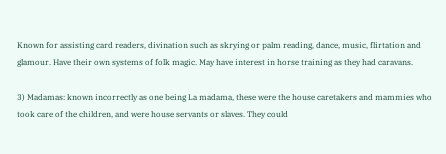Known for assisting card readers, divination such as skrying or palm reading, dance, music, flirtation and glamour. Have their own systems of folk magic. May have interest in horse training as they had caravans.

3) Madamas: known incorrectly as one being La madama, these were the house caretakers and mammies who took care of the children, and were house servants or slaves. They could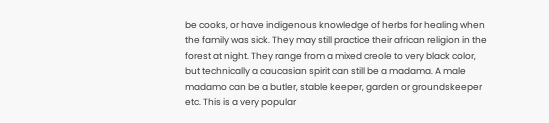be cooks, or have indigenous knowledge of herbs for healing when the family was sick. They may still practice their african religion in the forest at night. They range from a mixed creole to very black color, but technically a caucasian spirit can still be a madama. A male madamo can be a butler, stable keeper, garden or groundskeeper etc. This is a very popular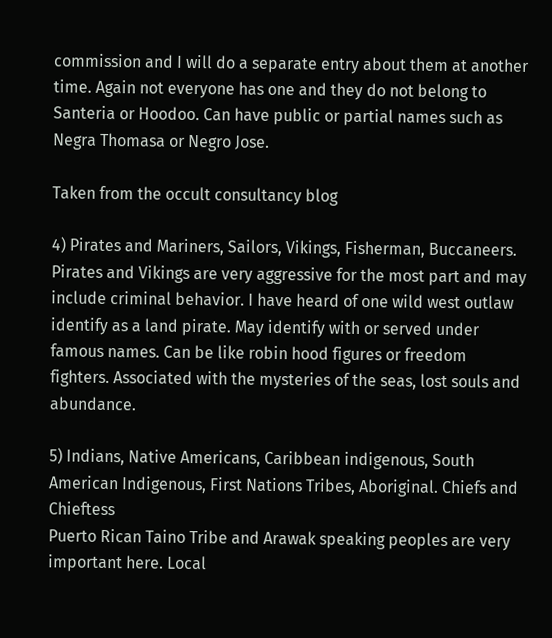commission and I will do a separate entry about them at another time. Again not everyone has one and they do not belong to Santeria or Hoodoo. Can have public or partial names such as Negra Thomasa or Negro Jose.

Taken from the occult consultancy blog

4) Pirates and Mariners, Sailors, Vikings, Fisherman, Buccaneers. Pirates and Vikings are very aggressive for the most part and may include criminal behavior. I have heard of one wild west outlaw identify as a land pirate. May identify with or served under famous names. Can be like robin hood figures or freedom fighters. Associated with the mysteries of the seas, lost souls and abundance.

5) Indians, Native Americans, Caribbean indigenous, South American Indigenous, First Nations Tribes, Aboriginal. Chiefs and Chieftess
Puerto Rican Taino Tribe and Arawak speaking peoples are very important here. Local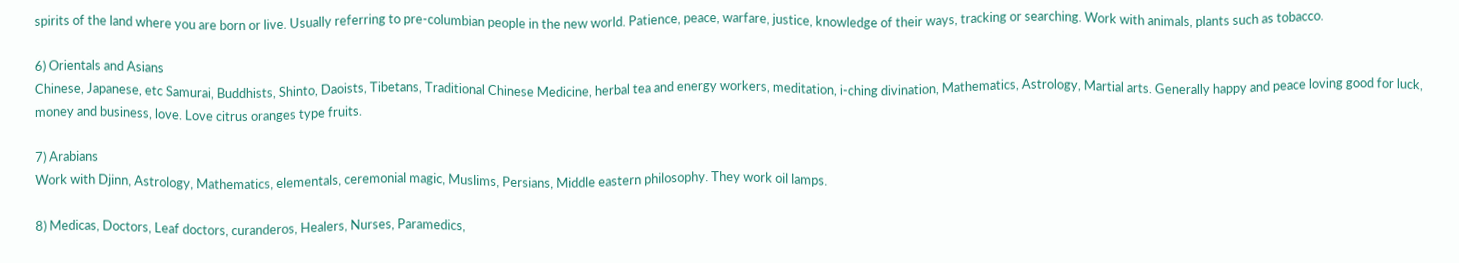spirits of the land where you are born or live. Usually referring to pre-columbian people in the new world. Patience, peace, warfare, justice, knowledge of their ways, tracking or searching. Work with animals, plants such as tobacco.

6) Orientals and Asians
Chinese, Japanese, etc Samurai, Buddhists, Shinto, Daoists, Tibetans, Traditional Chinese Medicine, herbal tea and energy workers, meditation, i-ching divination, Mathematics, Astrology, Martial arts. Generally happy and peace loving good for luck, money and business, love. Love citrus oranges type fruits.

7) Arabians
Work with Djinn, Astrology, Mathematics, elementals, ceremonial magic, Muslims, Persians, Middle eastern philosophy. They work oil lamps.

8) Medicas, Doctors, Leaf doctors, curanderos, Healers, Nurses, Paramedics,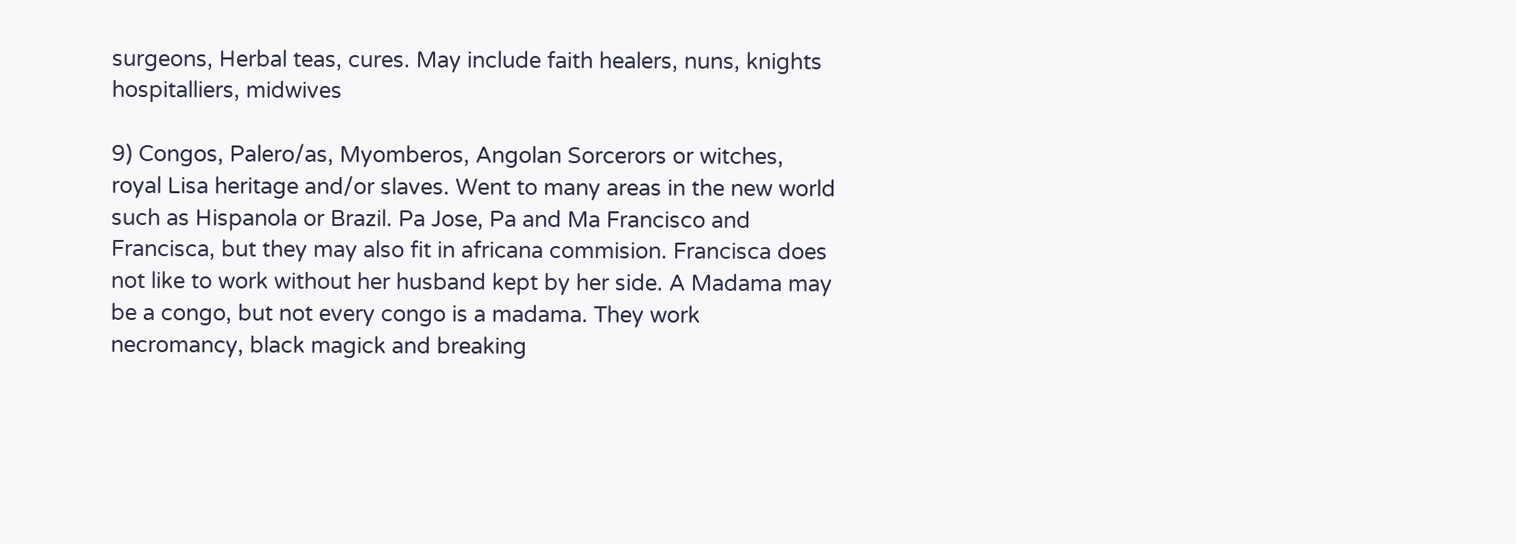surgeons, Herbal teas, cures. May include faith healers, nuns, knights hospitalliers, midwives

9) Congos, Palero/as, Myomberos, Angolan Sorcerors or witches, royal Lisa heritage and/or slaves. Went to many areas in the new world such as Hispanola or Brazil. Pa Jose, Pa and Ma Francisco and Francisca, but they may also fit in africana commision. Francisca does not like to work without her husband kept by her side. A Madama may be a congo, but not every congo is a madama. They work necromancy, black magick and breaking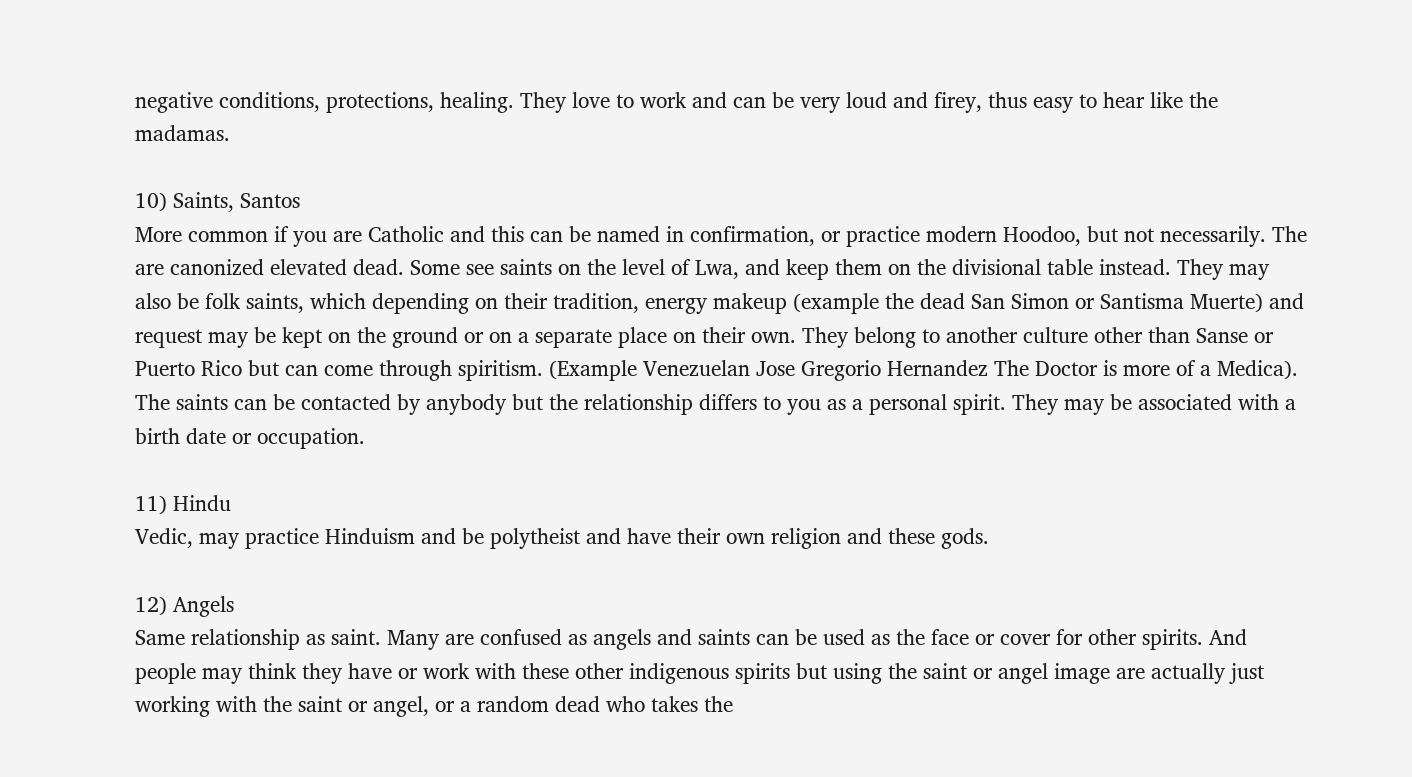negative conditions, protections, healing. They love to work and can be very loud and firey, thus easy to hear like the madamas.

10) Saints, Santos
More common if you are Catholic and this can be named in confirmation, or practice modern Hoodoo, but not necessarily. The are canonized elevated dead. Some see saints on the level of Lwa, and keep them on the divisional table instead. They may also be folk saints, which depending on their tradition, energy makeup (example the dead San Simon or Santisma Muerte) and request may be kept on the ground or on a separate place on their own. They belong to another culture other than Sanse or Puerto Rico but can come through spiritism. (Example Venezuelan Jose Gregorio Hernandez The Doctor is more of a Medica). The saints can be contacted by anybody but the relationship differs to you as a personal spirit. They may be associated with a birth date or occupation.

11) Hindu
Vedic, may practice Hinduism and be polytheist and have their own religion and these gods.

12) Angels
Same relationship as saint. Many are confused as angels and saints can be used as the face or cover for other spirits. And people may think they have or work with these other indigenous spirits but using the saint or angel image are actually just working with the saint or angel, or a random dead who takes the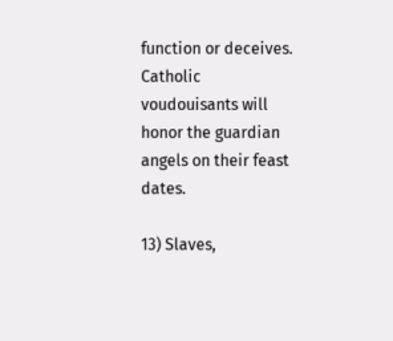function or deceives. Catholic voudouisants will honor the guardian angels on their feast dates.

13) Slaves,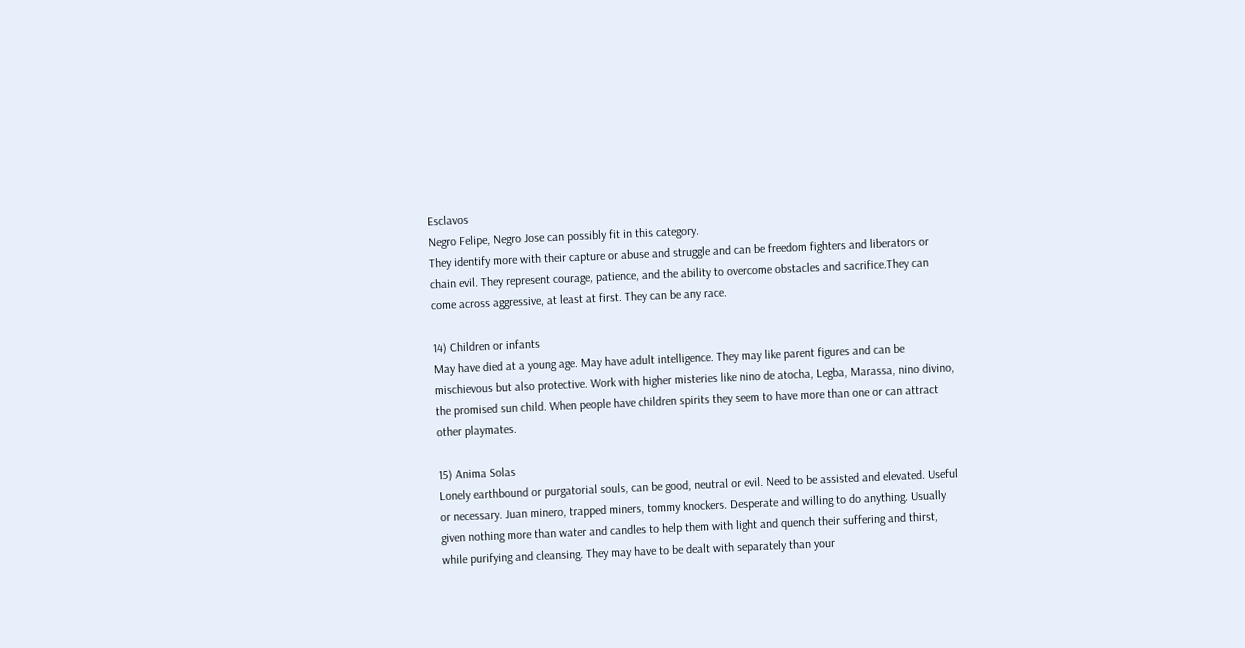Esclavos
Negro Felipe, Negro Jose can possibly fit in this category.
They identify more with their capture or abuse and struggle and can be freedom fighters and liberators or chain evil. They represent courage, patience, and the ability to overcome obstacles and sacrifice.They can come across aggressive, at least at first. They can be any race.

14) Children or infants
May have died at a young age. May have adult intelligence. They may like parent figures and can be mischievous but also protective. Work with higher misteries like nino de atocha, Legba, Marassa, nino divino, the promised sun child. When people have children spirits they seem to have more than one or can attract other playmates.

15) Anima Solas
Lonely earthbound or purgatorial souls, can be good, neutral or evil. Need to be assisted and elevated. Useful or necessary. Juan minero, trapped miners, tommy knockers. Desperate and willing to do anything. Usually given nothing more than water and candles to help them with light and quench their suffering and thirst, while purifying and cleansing. They may have to be dealt with separately than your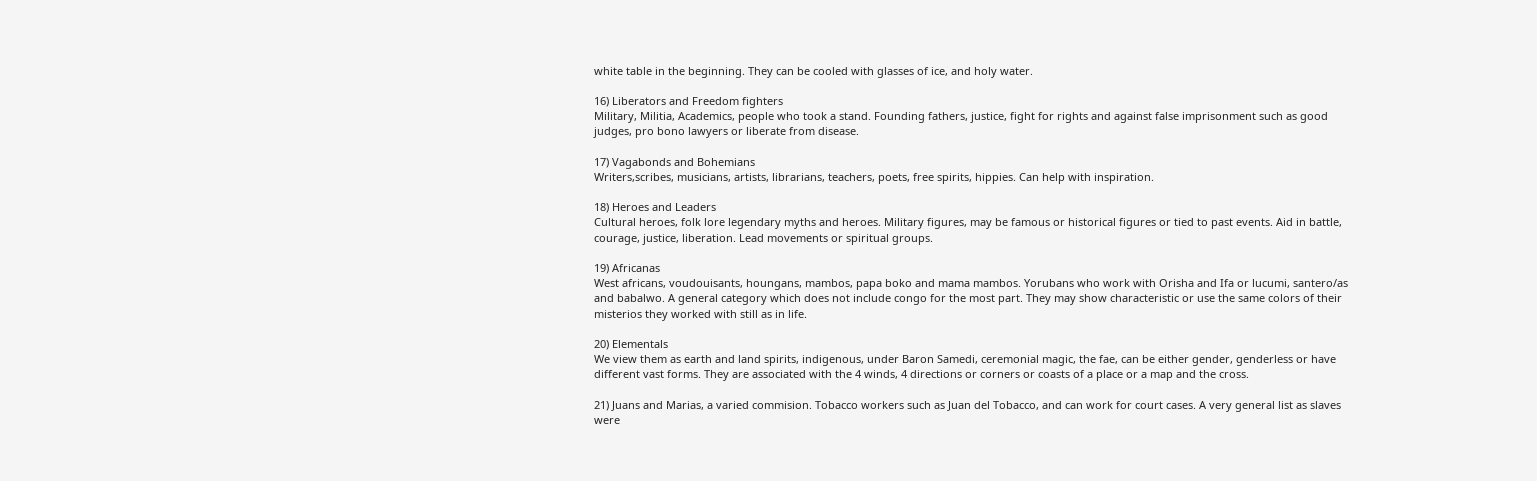white table in the beginning. They can be cooled with glasses of ice, and holy water.

16) Liberators and Freedom fighters
Military, Militia, Academics, people who took a stand. Founding fathers, justice, fight for rights and against false imprisonment such as good judges, pro bono lawyers or liberate from disease.

17) Vagabonds and Bohemians
Writers,scribes, musicians, artists, librarians, teachers, poets, free spirits, hippies. Can help with inspiration.

18) Heroes and Leaders
Cultural heroes, folk lore legendary myths and heroes. Military figures, may be famous or historical figures or tied to past events. Aid in battle, courage, justice, liberation. Lead movements or spiritual groups.

19) Africanas
West africans, voudouisants, houngans, mambos, papa boko and mama mambos. Yorubans who work with Orisha and Ifa or lucumi, santero/as and babalwo. A general category which does not include congo for the most part. They may show characteristic or use the same colors of their misterios they worked with still as in life.

20) Elementals
We view them as earth and land spirits, indigenous, under Baron Samedi, ceremonial magic, the fae, can be either gender, genderless or have different vast forms. They are associated with the 4 winds, 4 directions or corners or coasts of a place or a map and the cross.

21) Juans and Marias, a varied commision. Tobacco workers such as Juan del Tobacco, and can work for court cases. A very general list as slaves were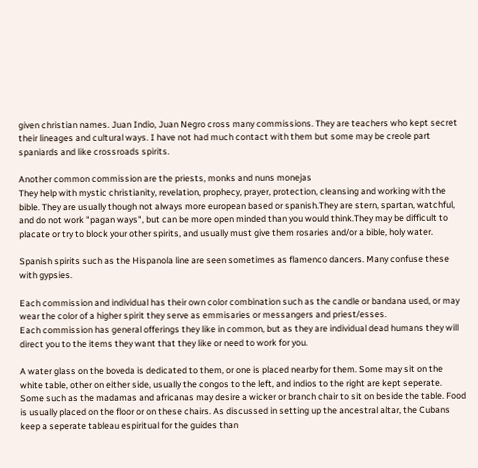given christian names. Juan Indio, Juan Negro cross many commissions. They are teachers who kept secret their lineages and cultural ways. I have not had much contact with them but some may be creole part spaniards and like crossroads spirits.

Another common commission are the priests, monks and nuns monejas
They help with mystic christianity, revelation, prophecy, prayer, protection, cleansing and working with the bible. They are usually though not always more european based or spanish.They are stern, spartan, watchful, and do not work "pagan ways", but can be more open minded than you would think.They may be difficult to placate or try to block your other spirits, and usually must give them rosaries and/or a bible, holy water.

Spanish spirits such as the Hispanola line are seen sometimes as flamenco dancers. Many confuse these with gypsies.

Each commission and individual has their own color combination such as the candle or bandana used, or may wear the color of a higher spirit they serve as emmisaries or messangers and priest/esses.
Each commission has general offerings they like in common, but as they are individual dead humans they will direct you to the items they want that they like or need to work for you.

A water glass on the boveda is dedicated to them, or one is placed nearby for them. Some may sit on the white table, other on either side, usually the congos to the left, and indios to the right are kept seperate. Some such as the madamas and africanas may desire a wicker or branch chair to sit on beside the table. Food is usually placed on the floor or on these chairs. As discussed in setting up the ancestral altar, the Cubans keep a seperate tableau espiritual for the guides than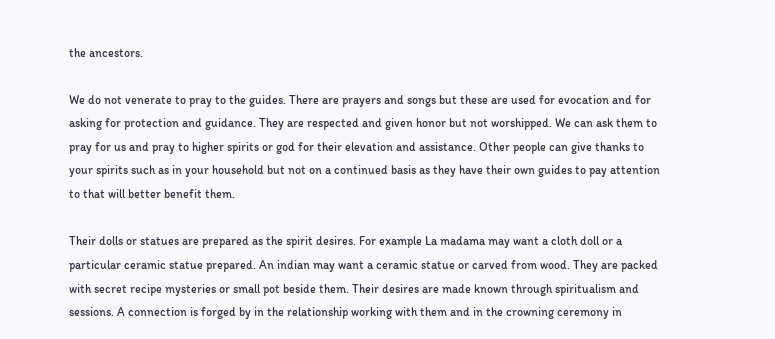the ancestors.

We do not venerate to pray to the guides. There are prayers and songs but these are used for evocation and for asking for protection and guidance. They are respected and given honor but not worshipped. We can ask them to pray for us and pray to higher spirits or god for their elevation and assistance. Other people can give thanks to your spirits such as in your household but not on a continued basis as they have their own guides to pay attention to that will better benefit them.

Their dolls or statues are prepared as the spirit desires. For example La madama may want a cloth doll or a particular ceramic statue prepared. An indian may want a ceramic statue or carved from wood. They are packed with secret recipe mysteries or small pot beside them. Their desires are made known through spiritualism and sessions. A connection is forged by in the relationship working with them and in the crowning ceremony in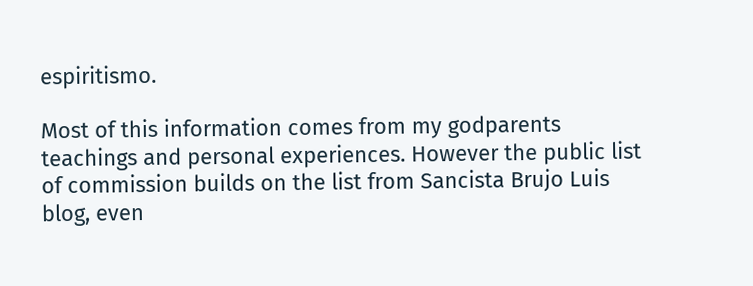espiritismo.

Most of this information comes from my godparents teachings and personal experiences. However the public list of commission builds on the list from Sancista Brujo Luis blog, even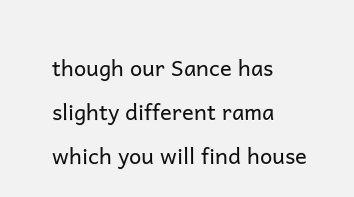though our Sance has slighty different rama which you will find house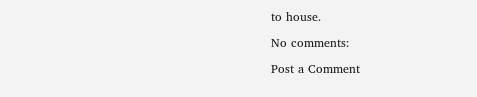to house.

No comments:

Post a Comment